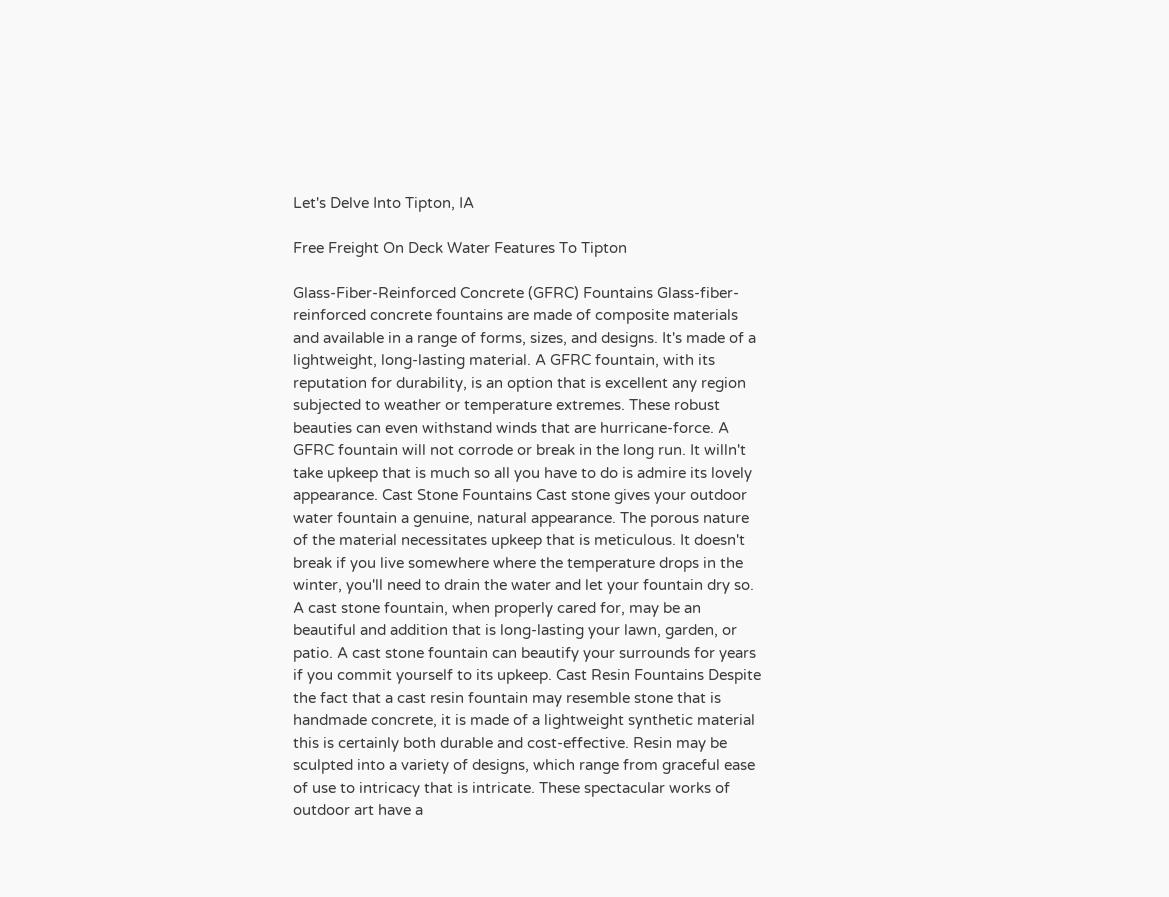Let's Delve Into Tipton, IA

Free Freight On Deck Water Features To Tipton

Glass-Fiber-Reinforced Concrete (GFRC) Fountains Glass-fiber-reinforced concrete fountains are made of composite materials and available in a range of forms, sizes, and designs. It's made of a lightweight, long-lasting material. A GFRC fountain, with its reputation for durability, is an option that is excellent any region subjected to weather or temperature extremes. These robust beauties can even withstand winds that are hurricane-force. A GFRC fountain will not corrode or break in the long run. It willn't take upkeep that is much so all you have to do is admire its lovely appearance. Cast Stone Fountains Cast stone gives your outdoor water fountain a genuine, natural appearance. The porous nature of the material necessitates upkeep that is meticulous. It doesn't break if you live somewhere where the temperature drops in the winter, you'll need to drain the water and let your fountain dry so. A cast stone fountain, when properly cared for, may be an beautiful and addition that is long-lasting your lawn, garden, or patio. A cast stone fountain can beautify your surrounds for years if you commit yourself to its upkeep. Cast Resin Fountains Despite the fact that a cast resin fountain may resemble stone that is handmade concrete, it is made of a lightweight synthetic material this is certainly both durable and cost-effective. Resin may be sculpted into a variety of designs, which range from graceful ease of use to intricacy that is intricate. These spectacular works of outdoor art have a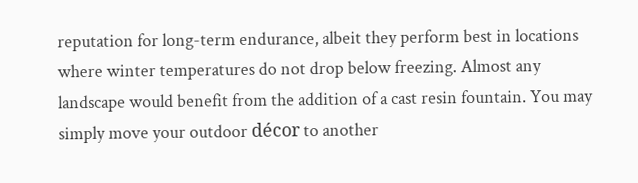reputation for long-term endurance, albeit they perform best in locations where winter temperatures do not drop below freezing. Almost any landscape would benefit from the addition of a cast resin fountain. You may simply move your outdoor décor to another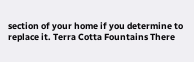section of your home if you determine to replace it. Terra Cotta Fountains There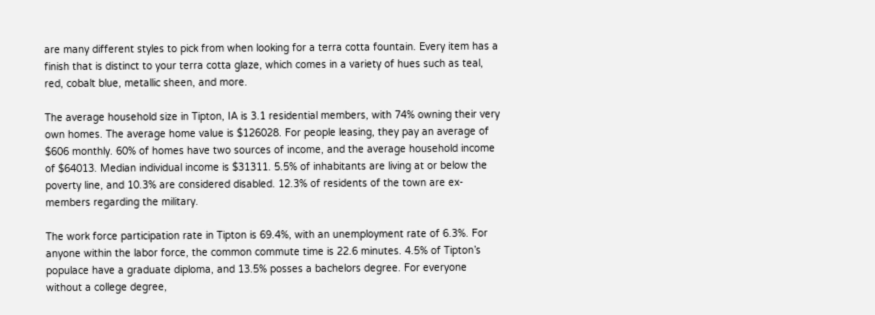are many different styles to pick from when looking for a terra cotta fountain. Every item has a finish that is distinct to your terra cotta glaze, which comes in a variety of hues such as teal, red, cobalt blue, metallic sheen, and more.

The average household size in Tipton, IA is 3.1 residential members, with 74% owning their very own homes. The average home value is $126028. For people leasing, they pay an average of $606 monthly. 60% of homes have two sources of income, and the average household income of $64013. Median individual income is $31311. 5.5% of inhabitants are living at or below the poverty line, and 10.3% are considered disabled. 12.3% of residents of the town are ex-members regarding the military.

The work force participation rate in Tipton is 69.4%, with an unemployment rate of 6.3%. For anyone within the labor force, the common commute time is 22.6 minutes. 4.5% of Tipton’s populace have a graduate diploma, and 13.5% posses a bachelors degree. For everyone without a college degree,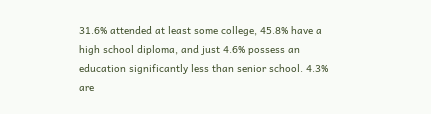31.6% attended at least some college, 45.8% have a high school diploma, and just 4.6% possess an education significantly less than senior school. 4.3% are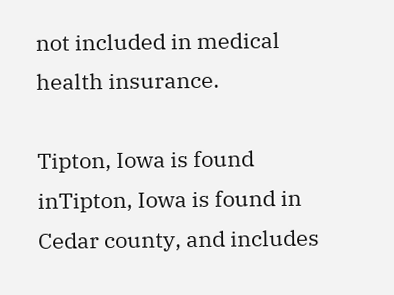not included in medical health insurance.

Tipton, Iowa is found inTipton, Iowa is found in Cedar county, and includes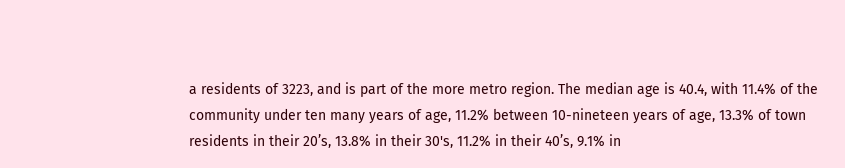a residents of 3223, and is part of the more metro region. The median age is 40.4, with 11.4% of the community under ten many years of age, 11.2% between 10-nineteen years of age, 13.3% of town residents in their 20’s, 13.8% in their 30's, 11.2% in their 40’s, 9.1% in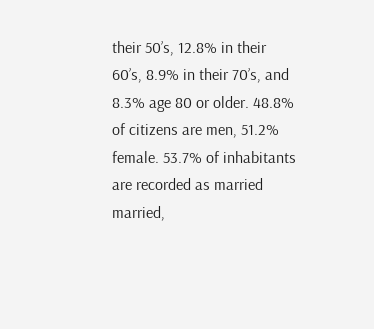their 50’s, 12.8% in their 60’s, 8.9% in their 70’s, and 8.3% age 80 or older. 48.8% of citizens are men, 51.2% female. 53.7% of inhabitants are recorded as married married,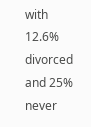with 12.6% divorced and 25% never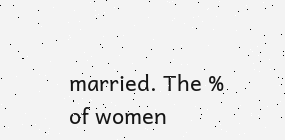married. The % of women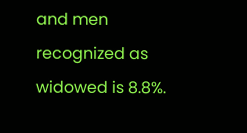and men recognized as widowed is 8.8%.